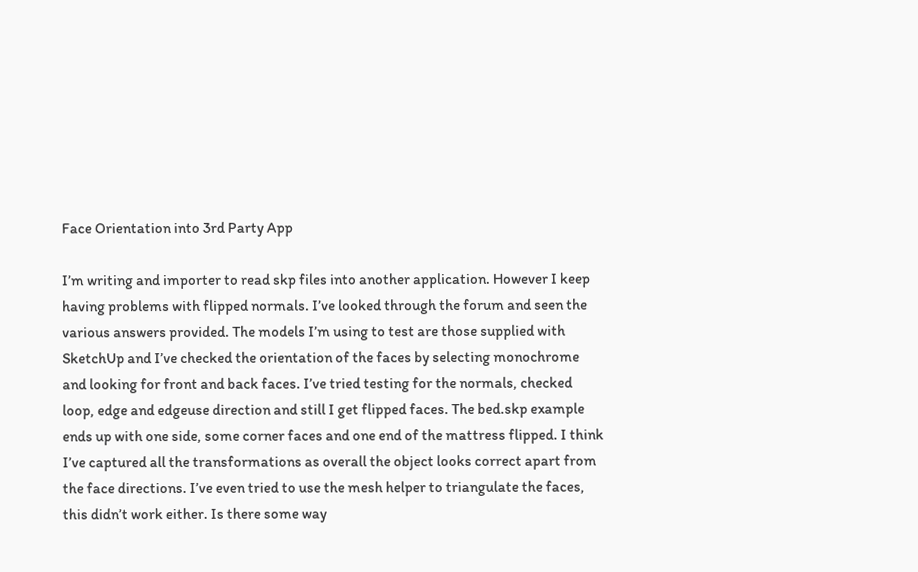Face Orientation into 3rd Party App

I’m writing and importer to read skp files into another application. However I keep having problems with flipped normals. I’ve looked through the forum and seen the various answers provided. The models I’m using to test are those supplied with SketchUp and I’ve checked the orientation of the faces by selecting monochrome and looking for front and back faces. I’ve tried testing for the normals, checked loop, edge and edgeuse direction and still I get flipped faces. The bed.skp example ends up with one side, some corner faces and one end of the mattress flipped. I think I’ve captured all the transformations as overall the object looks correct apart from the face directions. I’ve even tried to use the mesh helper to triangulate the faces, this didn’t work either. Is there some way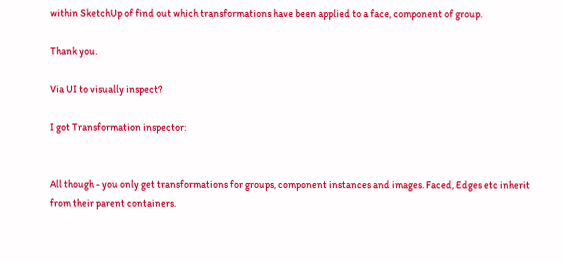within SketchUp of find out which transformations have been applied to a face, component of group.

Thank you.

Via UI to visually inspect?

I got Transformation inspector:


All though - you only get transformations for groups, component instances and images. Faced, Edges etc inherit from their parent containers.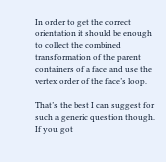In order to get the correct orientation it should be enough to collect the combined transformation of the parent containers of a face and use the vertex order of the face’s loop.

That’s the best I can suggest for such a generic question though. If you got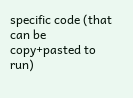specific code (that can be copy+pasted to run)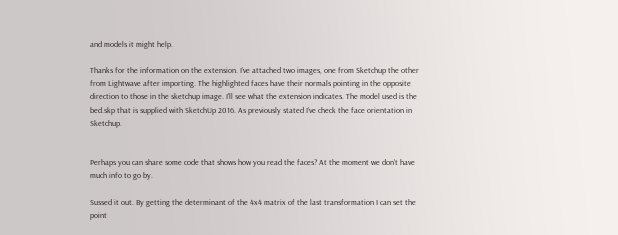and models it might help.

Thanks for the information on the extension. I’ve attached two images, one from Sketchup the other from Lightwave after importing. The highlighted faces have their normals pointing in the opposite direction to those in the sketchup image. I’ll see what the extension indicates. The model used is the bed.skp that is supplied with SketchUp 2016. As previously stated I’ve check the face orientation in Sketchup.


Perhaps you can share some code that shows how you read the faces? At the moment we don’t have much info to go by.

Sussed it out. By getting the determinant of the 4x4 matrix of the last transformation I can set the point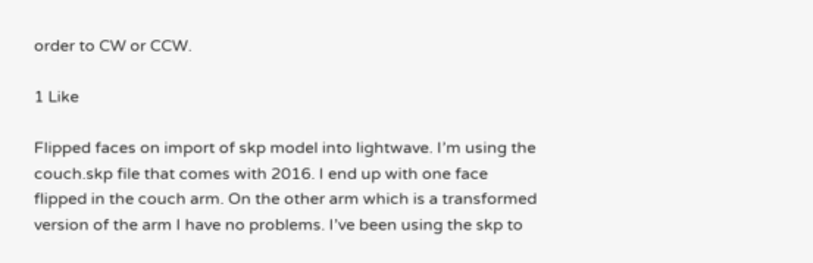order to CW or CCW.

1 Like

Flipped faces on import of skp model into lightwave. I’m using the couch.skp file that comes with 2016. I end up with one face flipped in the couch arm. On the other arm which is a transformed version of the arm I have no problems. I’ve been using the skp to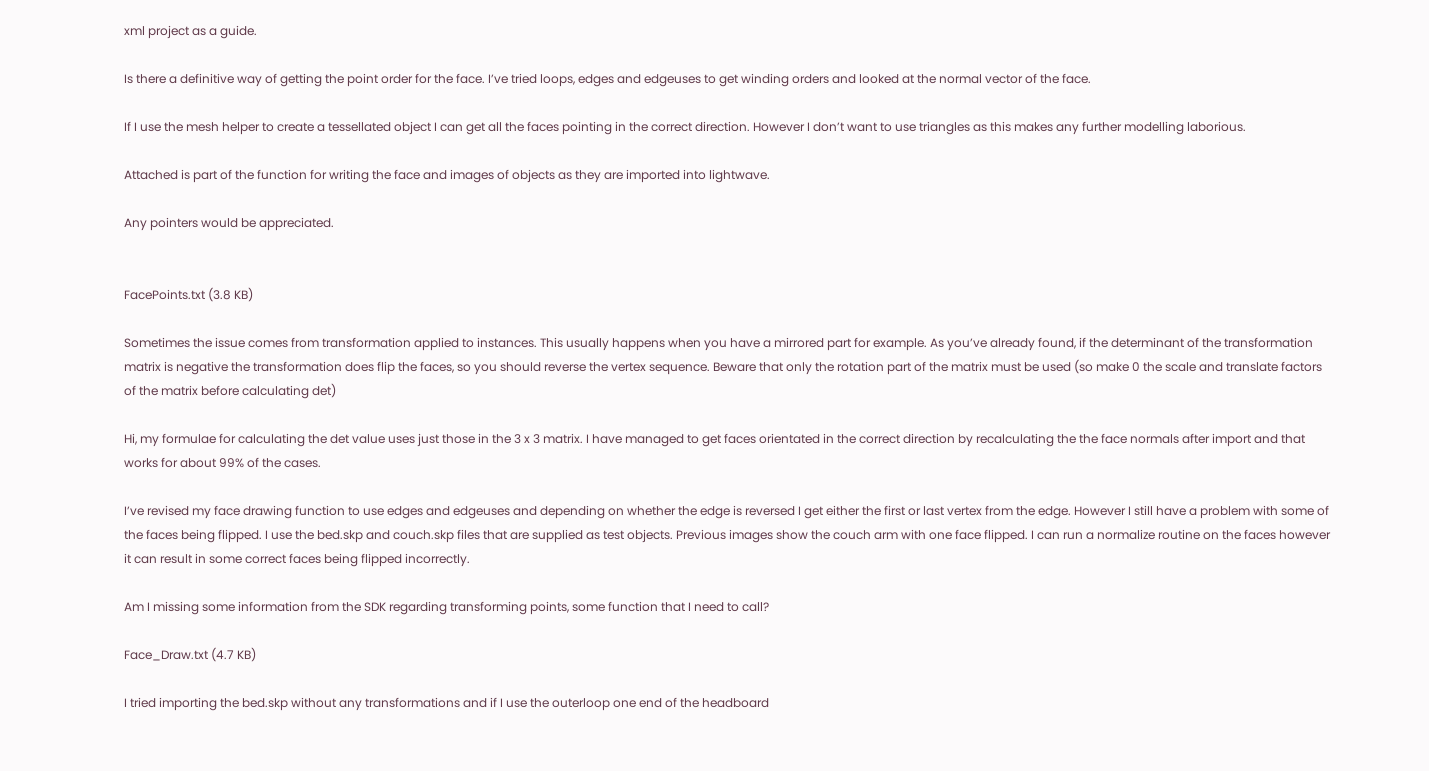xml project as a guide.

Is there a definitive way of getting the point order for the face. I’ve tried loops, edges and edgeuses to get winding orders and looked at the normal vector of the face.

If I use the mesh helper to create a tessellated object I can get all the faces pointing in the correct direction. However I don’t want to use triangles as this makes any further modelling laborious.

Attached is part of the function for writing the face and images of objects as they are imported into lightwave.

Any pointers would be appreciated.


FacePoints.txt (3.8 KB)

Sometimes the issue comes from transformation applied to instances. This usually happens when you have a mirrored part for example. As you’ve already found, if the determinant of the transformation matrix is negative the transformation does flip the faces, so you should reverse the vertex sequence. Beware that only the rotation part of the matrix must be used (so make 0 the scale and translate factors of the matrix before calculating det)

Hi, my formulae for calculating the det value uses just those in the 3 x 3 matrix. I have managed to get faces orientated in the correct direction by recalculating the the face normals after import and that works for about 99% of the cases.

I’ve revised my face drawing function to use edges and edgeuses and depending on whether the edge is reversed I get either the first or last vertex from the edge. However I still have a problem with some of the faces being flipped. I use the bed.skp and couch.skp files that are supplied as test objects. Previous images show the couch arm with one face flipped. I can run a normalize routine on the faces however it can result in some correct faces being flipped incorrectly.

Am I missing some information from the SDK regarding transforming points, some function that I need to call?

Face_Draw.txt (4.7 KB)

I tried importing the bed.skp without any transformations and if I use the outerloop one end of the headboard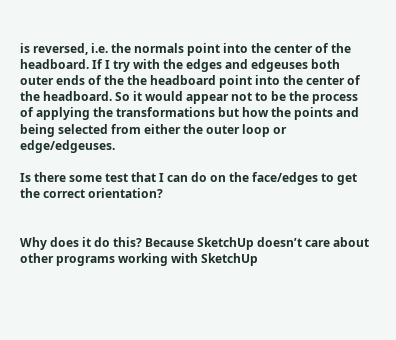is reversed, i.e. the normals point into the center of the headboard. If I try with the edges and edgeuses both outer ends of the the headboard point into the center of the headboard. So it would appear not to be the process of applying the transformations but how the points and being selected from either the outer loop or edge/edgeuses.

Is there some test that I can do on the face/edges to get the correct orientation?


Why does it do this? Because SketchUp doesn’t care about other programs working with SketchUp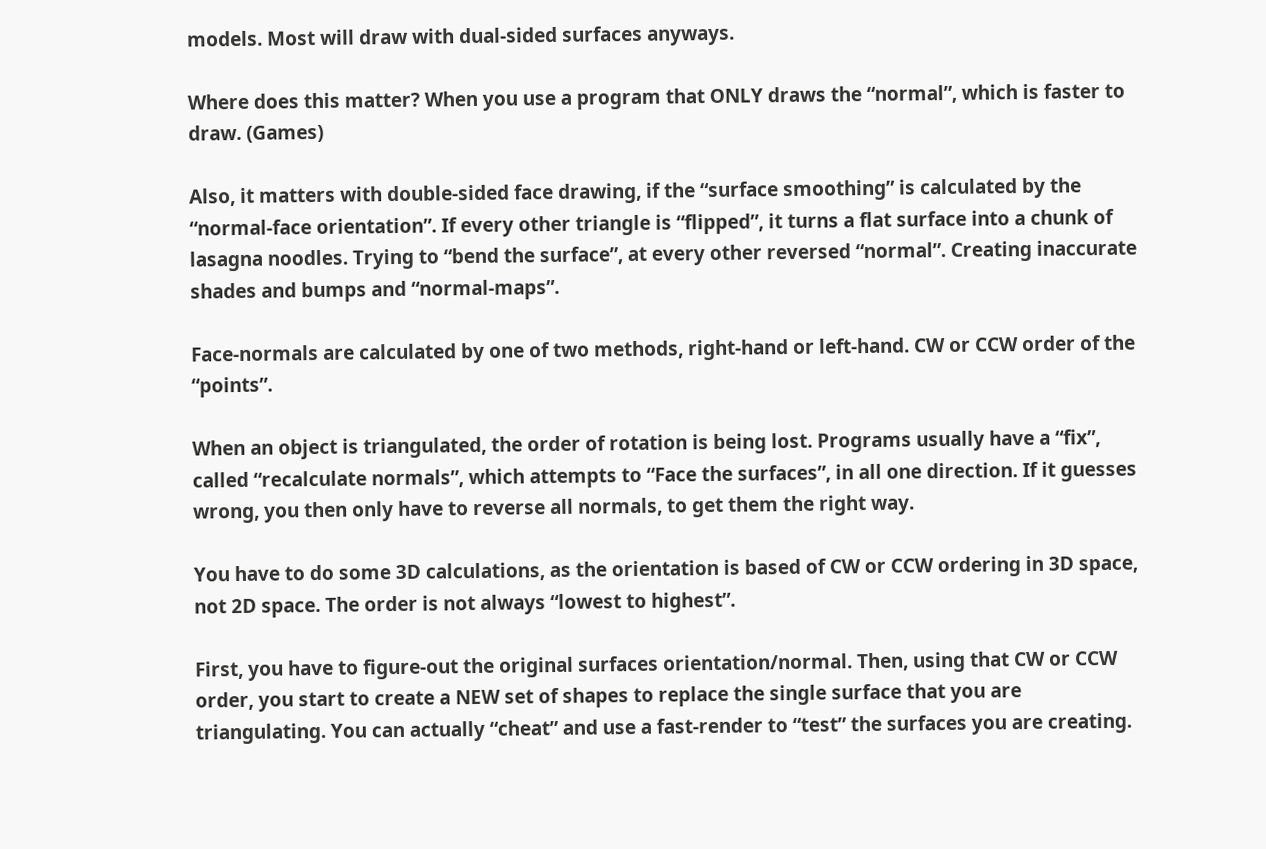models. Most will draw with dual-sided surfaces anyways.

Where does this matter? When you use a program that ONLY draws the “normal”, which is faster to draw. (Games)

Also, it matters with double-sided face drawing, if the “surface smoothing” is calculated by the “normal-face orientation”. If every other triangle is “flipped”, it turns a flat surface into a chunk of lasagna noodles. Trying to “bend the surface”, at every other reversed “normal”. Creating inaccurate shades and bumps and “normal-maps”.

Face-normals are calculated by one of two methods, right-hand or left-hand. CW or CCW order of the “points”.

When an object is triangulated, the order of rotation is being lost. Programs usually have a “fix”, called “recalculate normals”, which attempts to “Face the surfaces”, in all one direction. If it guesses wrong, you then only have to reverse all normals, to get them the right way.

You have to do some 3D calculations, as the orientation is based of CW or CCW ordering in 3D space, not 2D space. The order is not always “lowest to highest”.

First, you have to figure-out the original surfaces orientation/normal. Then, using that CW or CCW order, you start to create a NEW set of shapes to replace the single surface that you are triangulating. You can actually “cheat” and use a fast-render to “test” the surfaces you are creating.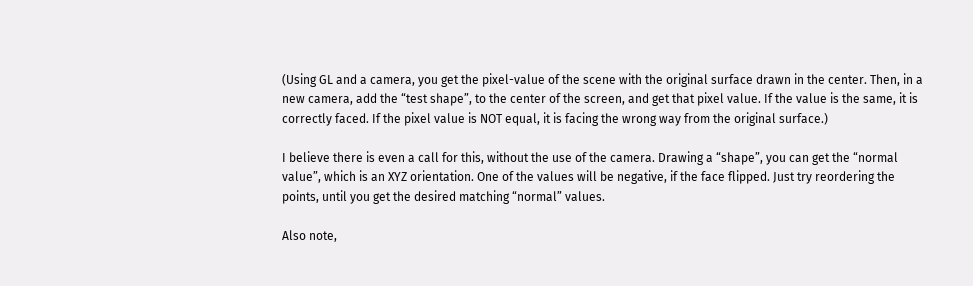(Using GL and a camera, you get the pixel-value of the scene with the original surface drawn in the center. Then, in a new camera, add the “test shape”, to the center of the screen, and get that pixel value. If the value is the same, it is correctly faced. If the pixel value is NOT equal, it is facing the wrong way from the original surface.)

I believe there is even a call for this, without the use of the camera. Drawing a “shape”, you can get the “normal value”, which is an XYZ orientation. One of the values will be negative, if the face flipped. Just try reordering the points, until you get the desired matching “normal” values.

Also note,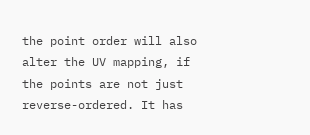the point order will also alter the UV mapping, if the points are not just reverse-ordered. It has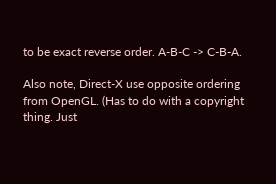to be exact reverse order. A-B-C -> C-B-A.

Also note, Direct-X use opposite ordering from OpenGL. (Has to do with a copyright thing. Just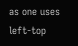as one uses left-top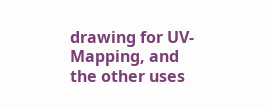drawing for UV-Mapping, and the other uses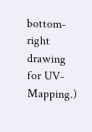bottom-right drawing for UV-Mapping.)